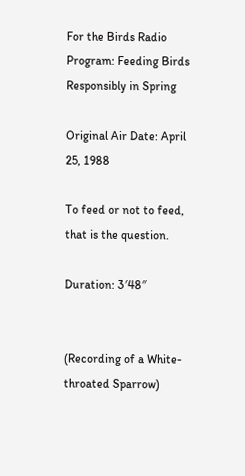For the Birds Radio Program: Feeding Birds Responsibly in Spring

Original Air Date: April 25, 1988

To feed or not to feed, that is the question.

Duration: 3′48″


(Recording of a White-throated Sparrow)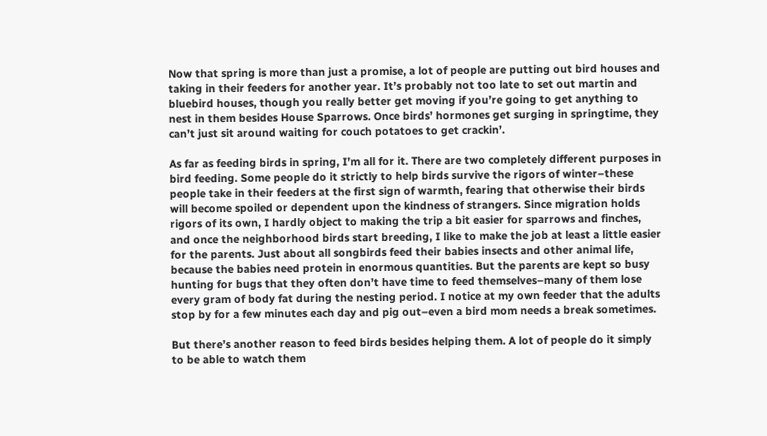Now that spring is more than just a promise, a lot of people are putting out bird houses and taking in their feeders for another year. It’s probably not too late to set out martin and bluebird houses, though you really better get moving if you’re going to get anything to nest in them besides House Sparrows. Once birds’ hormones get surging in springtime, they can’t just sit around waiting for couch potatoes to get crackin’.

As far as feeding birds in spring, I’m all for it. There are two completely different purposes in bird feeding. Some people do it strictly to help birds survive the rigors of winter–these people take in their feeders at the first sign of warmth, fearing that otherwise their birds will become spoiled or dependent upon the kindness of strangers. Since migration holds rigors of its own, I hardly object to making the trip a bit easier for sparrows and finches, and once the neighborhood birds start breeding, I like to make the job at least a little easier for the parents. Just about all songbirds feed their babies insects and other animal life, because the babies need protein in enormous quantities. But the parents are kept so busy hunting for bugs that they often don’t have time to feed themselves–many of them lose every gram of body fat during the nesting period. I notice at my own feeder that the adults stop by for a few minutes each day and pig out–even a bird mom needs a break sometimes.

But there’s another reason to feed birds besides helping them. A lot of people do it simply to be able to watch them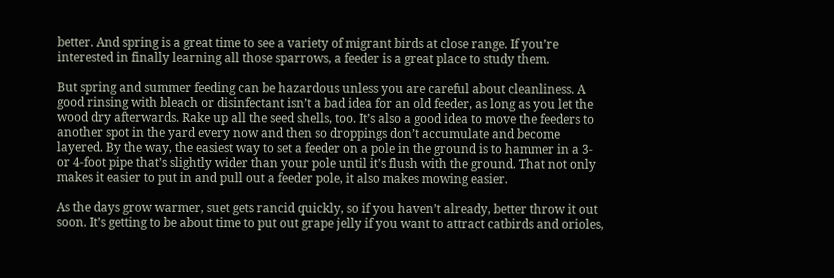better. And spring is a great time to see a variety of migrant birds at close range. If you’re interested in finally learning all those sparrows, a feeder is a great place to study them.

But spring and summer feeding can be hazardous unless you are careful about cleanliness. A good rinsing with bleach or disinfectant isn’t a bad idea for an old feeder, as long as you let the wood dry afterwards. Rake up all the seed shells, too. It’s also a good idea to move the feeders to another spot in the yard every now and then so droppings don’t accumulate and become layered. By the way, the easiest way to set a feeder on a pole in the ground is to hammer in a 3- or 4-foot pipe that’s slightly wider than your pole until it’s flush with the ground. That not only makes it easier to put in and pull out a feeder pole, it also makes mowing easier.

As the days grow warmer, suet gets rancid quickly, so if you haven’t already, better throw it out soon. It’s getting to be about time to put out grape jelly if you want to attract catbirds and orioles,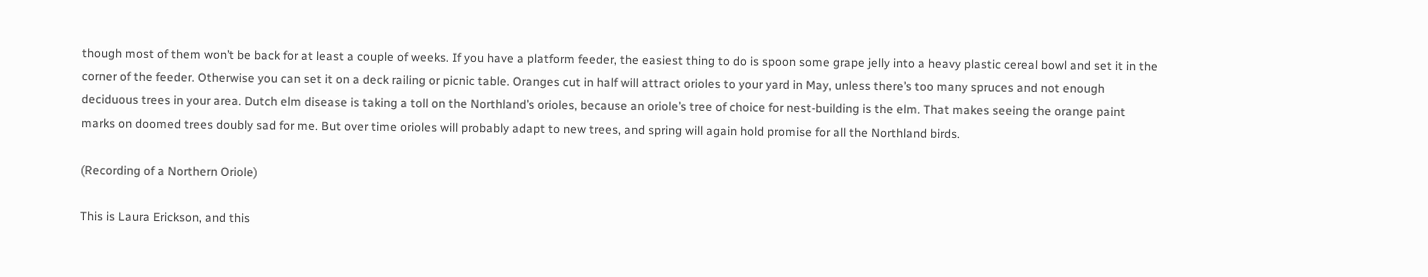though most of them won’t be back for at least a couple of weeks. If you have a platform feeder, the easiest thing to do is spoon some grape jelly into a heavy plastic cereal bowl and set it in the corner of the feeder. Otherwise you can set it on a deck railing or picnic table. Oranges cut in half will attract orioles to your yard in May, unless there’s too many spruces and not enough deciduous trees in your area. Dutch elm disease is taking a toll on the Northland’s orioles, because an oriole’s tree of choice for nest-building is the elm. That makes seeing the orange paint marks on doomed trees doubly sad for me. But over time orioles will probably adapt to new trees, and spring will again hold promise for all the Northland birds.

(Recording of a Northern Oriole)

This is Laura Erickson, and this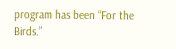program has been “For the Birds.”